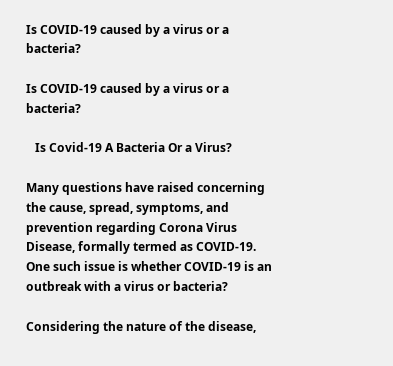Is COVID-19 caused by a virus or a bacteria?

Is COVID-19 caused by a virus or a bacteria?

   Is Covid-19 A Bacteria Or a Virus?

Many questions have raised concerning the cause, spread, symptoms, and prevention regarding Corona Virus Disease, formally termed as COVID-19. One such issue is whether COVID-19 is an outbreak with a virus or bacteria?

Considering the nature of the disease,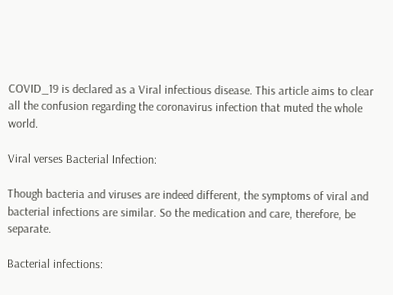COVID_19 is declared as a Viral infectious disease. This article aims to clear all the confusion regarding the coronavirus infection that muted the whole world.

Viral verses Bacterial Infection:

Though bacteria and viruses are indeed different, the symptoms of viral and bacterial infections are similar. So the medication and care, therefore, be separate.

Bacterial infections: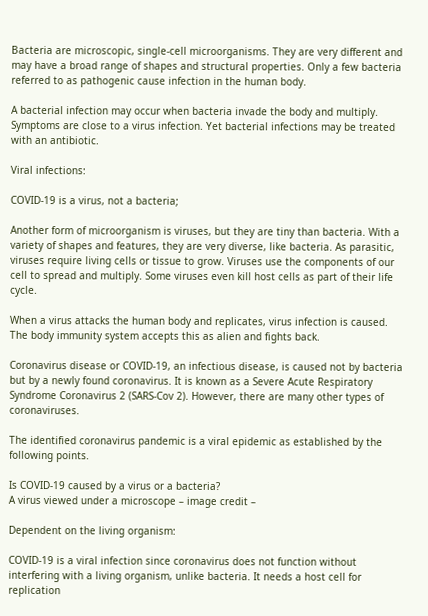Bacteria are microscopic, single-cell microorganisms. They are very different and may have a broad range of shapes and structural properties. Only a few bacteria referred to as pathogenic cause infection in the human body.

A bacterial infection may occur when bacteria invade the body and multiply. Symptoms are close to a virus infection. Yet bacterial infections may be treated with an antibiotic.

Viral infections:

COVID-19 is a virus, not a bacteria;

Another form of microorganism is viruses, but they are tiny than bacteria. With a variety of shapes and features, they are very diverse, like bacteria. As parasitic, viruses require living cells or tissue to grow. Viruses use the components of our cell to spread and multiply. Some viruses even kill host cells as part of their life cycle.

When a virus attacks the human body and replicates, virus infection is caused. The body immunity system accepts this as alien and fights back.

Coronavirus disease or COVID-19, an infectious disease, is caused not by bacteria but by a newly found coronavirus. It is known as a Severe Acute Respiratory Syndrome Coronavirus 2 (SARS-Cov 2). However, there are many other types of coronaviruses.

The identified coronavirus pandemic is a viral epidemic as established by the following points.

Is COVID-19 caused by a virus or a bacteria?
A virus viewed under a microscope – image credit –

Dependent on the living organism:

COVID-19 is a viral infection since coronavirus does not function without interfering with a living organism, unlike bacteria. It needs a host cell for replication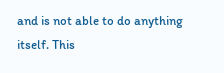and is not able to do anything itself. This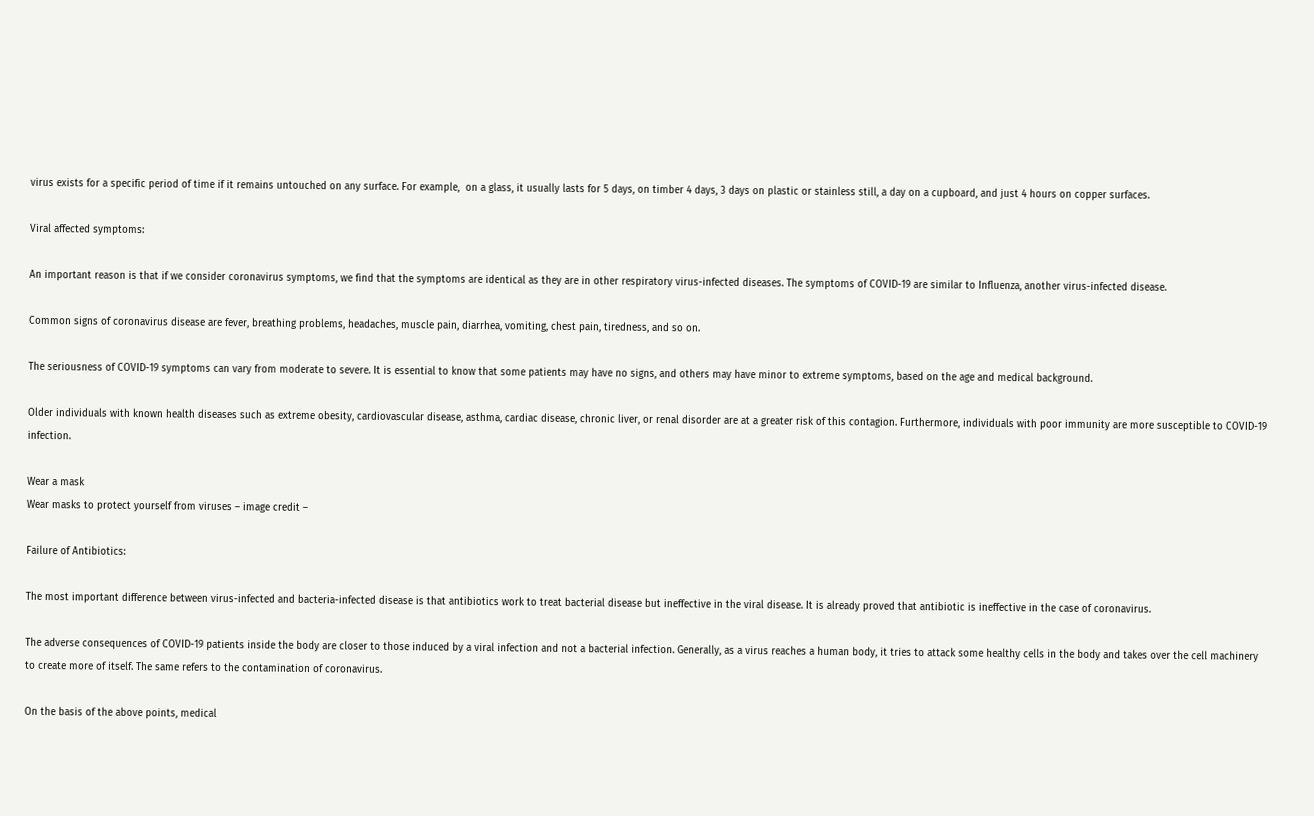virus exists for a specific period of time if it remains untouched on any surface. For example,  on a glass, it usually lasts for 5 days, on timber 4 days, 3 days on plastic or stainless still, a day on a cupboard, and just 4 hours on copper surfaces.

Viral affected symptoms:

An important reason is that if we consider coronavirus symptoms, we find that the symptoms are identical as they are in other respiratory virus-infected diseases. The symptoms of COVID-19 are similar to Influenza, another virus-infected disease.

Common signs of coronavirus disease are fever, breathing problems, headaches, muscle pain, diarrhea, vomiting, chest pain, tiredness, and so on.

The seriousness of COVID-19 symptoms can vary from moderate to severe. It is essential to know that some patients may have no signs, and others may have minor to extreme symptoms, based on the age and medical background.

Older individuals with known health diseases such as extreme obesity, cardiovascular disease, asthma, cardiac disease, chronic liver, or renal disorder are at a greater risk of this contagion. Furthermore, individuals with poor immunity are more susceptible to COVID-19 infection.

Wear a mask
Wear masks to protect yourself from viruses – image credit –

Failure of Antibiotics:

The most important difference between virus-infected and bacteria-infected disease is that antibiotics work to treat bacterial disease but ineffective in the viral disease. It is already proved that antibiotic is ineffective in the case of coronavirus.

The adverse consequences of COVID-19 patients inside the body are closer to those induced by a viral infection and not a bacterial infection. Generally, as a virus reaches a human body, it tries to attack some healthy cells in the body and takes over the cell machinery to create more of itself. The same refers to the contamination of coronavirus.

On the basis of the above points, medical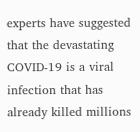experts have suggested that the devastating COVID-19 is a viral infection that has already killed millions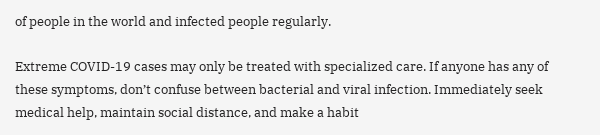of people in the world and infected people regularly.

Extreme COVID-19 cases may only be treated with specialized care. If anyone has any of these symptoms, don’t confuse between bacterial and viral infection. Immediately seek medical help, maintain social distance, and make a habit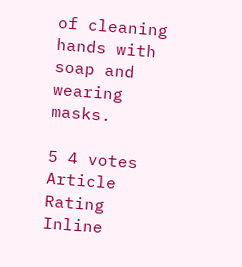of cleaning hands with soap and wearing masks.

5 4 votes
Article Rating
Inline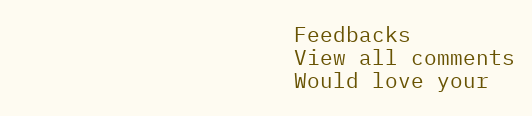Feedbacks
View all comments
Would love your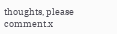thoughts, please comment.x